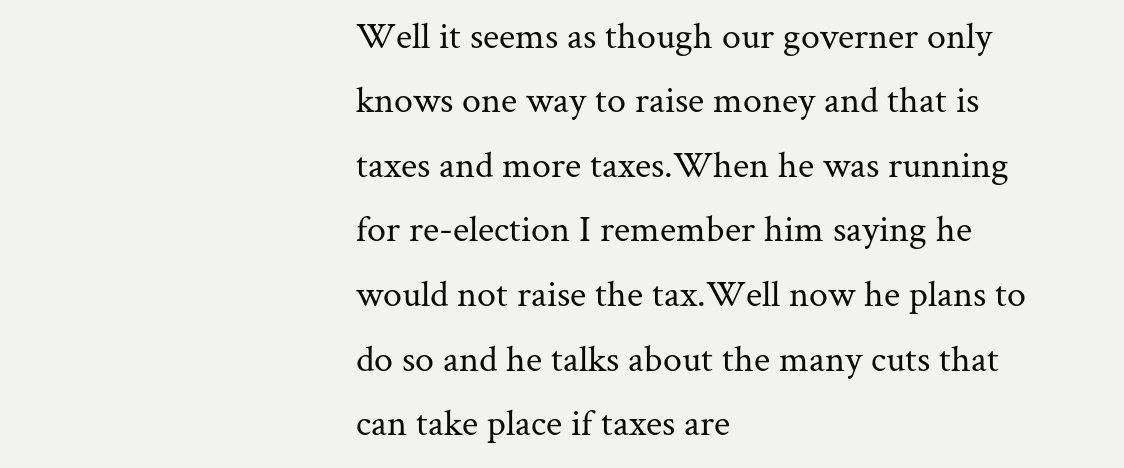Well it seems as though our governer only knows one way to raise money and that is taxes and more taxes.When he was running for re-election I remember him saying he would not raise the tax.Well now he plans to do so and he talks about the many cuts that can take place if taxes are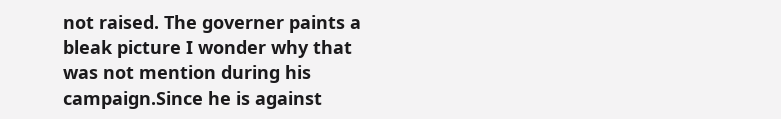not raised. The governer paints a bleak picture I wonder why that was not mention during his campaign.Since he is against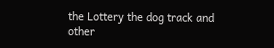the Lottery the dog track and other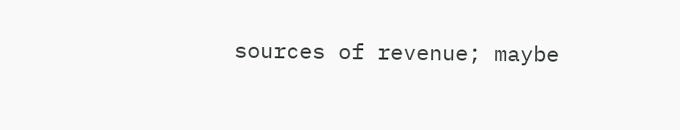sources of revenue; maybe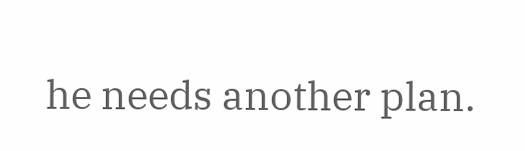he needs another plan.